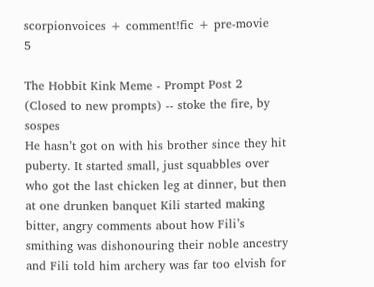scorpionvoices + comment!fic + pre-movie   5

The Hobbit Kink Meme - Prompt Post 2 (Closed to new prompts) -- stoke the fire, by sospes
He hasn’t got on with his brother since they hit puberty. It started small, just squabbles over who got the last chicken leg at dinner, but then at one drunken banquet Kili started making bitter, angry comments about how Fili’s smithing was dishonouring their noble ancestry and Fili told him archery was far too elvish for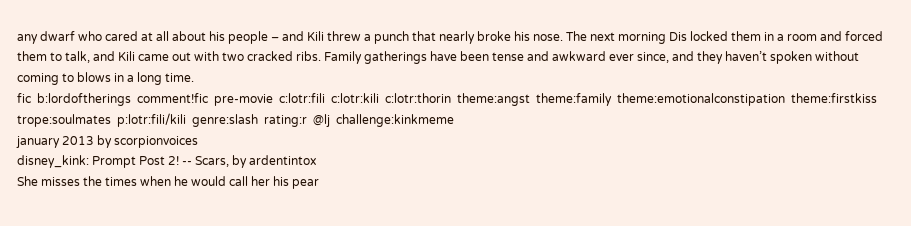any dwarf who cared at all about his people – and Kili threw a punch that nearly broke his nose. The next morning Dis locked them in a room and forced them to talk, and Kili came out with two cracked ribs. Family gatherings have been tense and awkward ever since, and they haven’t spoken without coming to blows in a long time.
fic  b:lordoftherings  comment!fic  pre-movie  c:lotr:fili  c:lotr:kili  c:lotr:thorin  theme:angst  theme:family  theme:emotionalconstipation  theme:firstkiss  trope:soulmates  p:lotr:fili/kili  genre:slash  rating:r  @lj  challenge:kinkmeme
january 2013 by scorpionvoices
disney_kink: Prompt Post 2! -- Scars, by ardentintox
She misses the times when he would call her his pear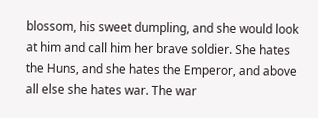blossom, his sweet dumpling, and she would look at him and call him her brave soldier. She hates the Huns, and she hates the Emperor, and above all else she hates war. The war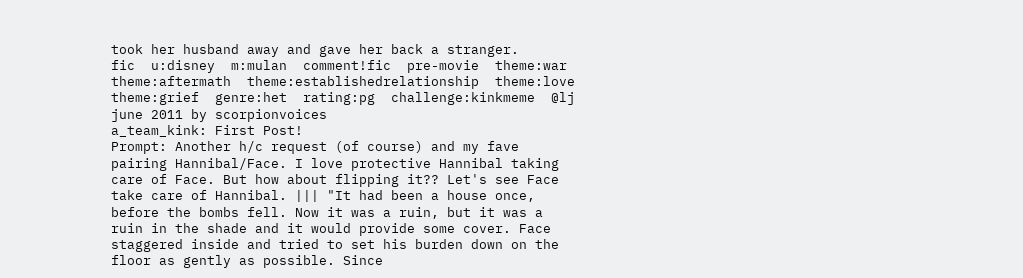took her husband away and gave her back a stranger.
fic  u:disney  m:mulan  comment!fic  pre-movie  theme:war  theme:aftermath  theme:establishedrelationship  theme:love  theme:grief  genre:het  rating:pg  challenge:kinkmeme  @lj
june 2011 by scorpionvoices
a_team_kink: First Post!
Prompt: Another h/c request (of course) and my fave pairing Hannibal/Face. I love protective Hannibal taking care of Face. But how about flipping it?? Let's see Face take care of Hannibal. ||| "It had been a house once, before the bombs fell. Now it was a ruin, but it was a ruin in the shade and it would provide some cover. Face staggered inside and tried to set his burden down on the floor as gently as possible. Since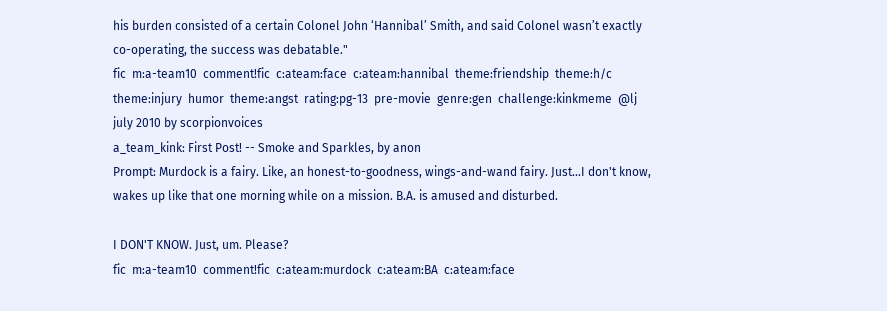his burden consisted of a certain Colonel John ‘Hannibal’ Smith, and said Colonel wasn’t exactly co-operating, the success was debatable."
fic  m:a-team10  comment!fic  c:ateam:face  c:ateam:hannibal  theme:friendship  theme:h/c  theme:injury  humor  theme:angst  rating:pg-13  pre-movie  genre:gen  challenge:kinkmeme  @lj
july 2010 by scorpionvoices
a_team_kink: First Post! -- Smoke and Sparkles, by anon
Prompt: Murdock is a fairy. Like, an honest-to-goodness, wings-and-wand fairy. Just...I don't know, wakes up like that one morning while on a mission. B.A. is amused and disturbed.

I DON'T KNOW. Just, um. Please?
fic  m:a-team10  comment!fic  c:ateam:murdock  c:ateam:BA  c:ateam:face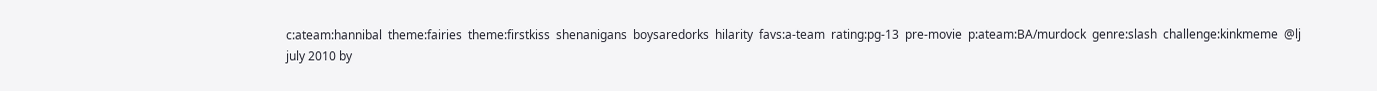c:ateam:hannibal  theme:fairies  theme:firstkiss  shenanigans  boysaredorks  hilarity  favs:a-team  rating:pg-13  pre-movie  p:ateam:BA/murdock  genre:slash  challenge:kinkmeme  @lj
july 2010 by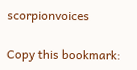scorpionvoices

Copy this bookmark: